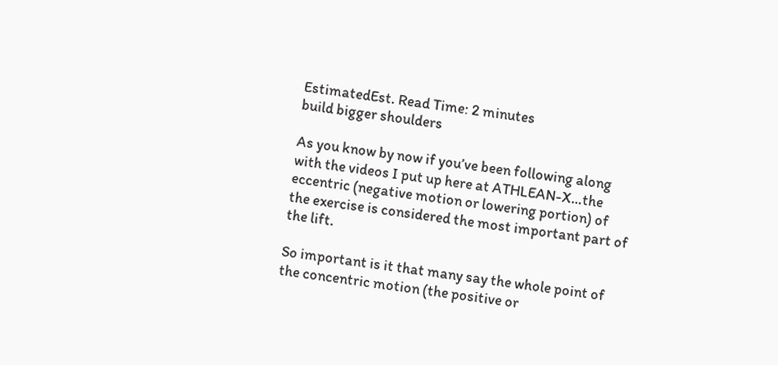EstimatedEst. Read Time: 2 minutes
build bigger shoulders

As you know by now if you’ve been following along with the videos I put up here at ATHLEAN-X…the eccentric (negative motion or lowering portion) of the exercise is considered the most important part of the lift.

So important is it that many say the whole point of the concentric motion (the positive or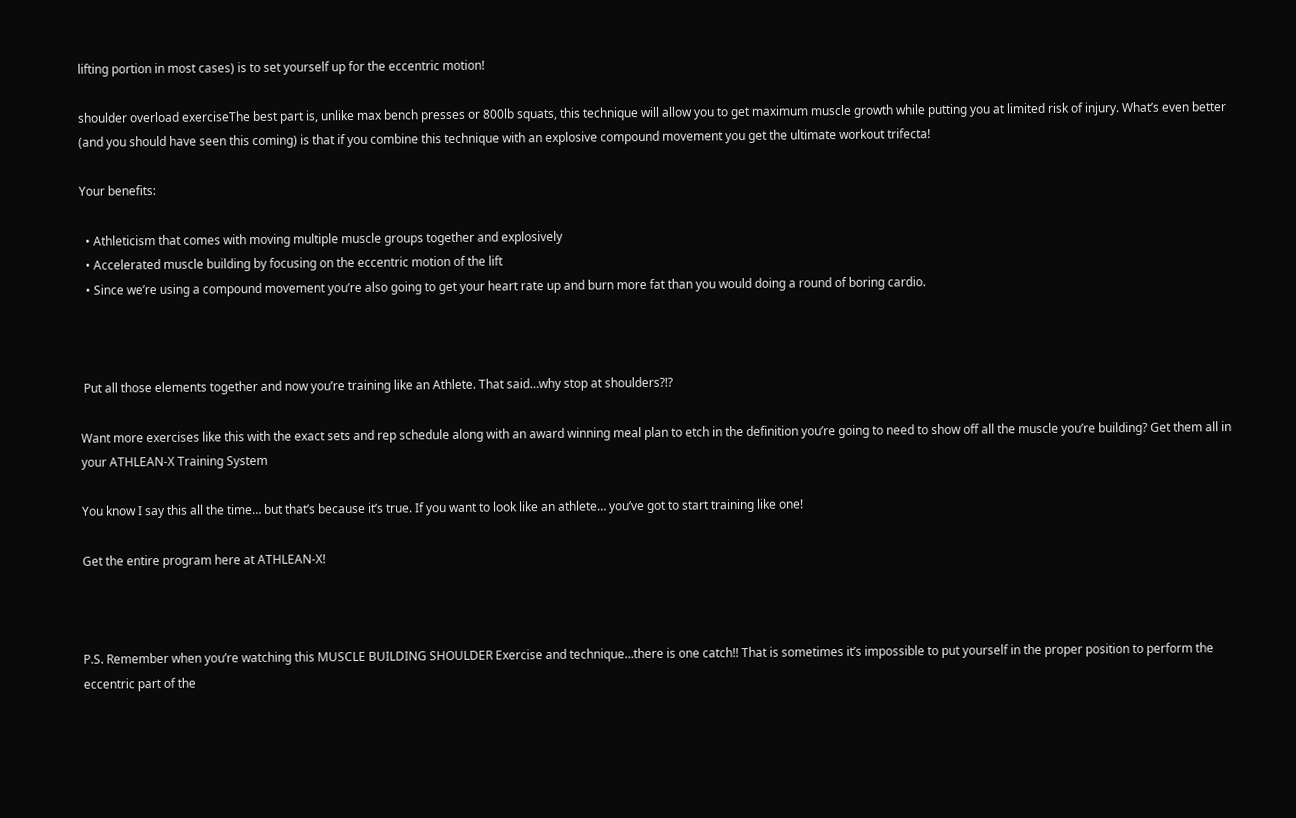lifting portion in most cases) is to set yourself up for the eccentric motion!

shoulder overload exerciseThe best part is, unlike max bench presses or 800lb squats, this technique will allow you to get maximum muscle growth while putting you at limited risk of injury. What’s even better (and you should have seen this coming) is that if you combine this technique with an explosive compound movement you get the ultimate workout trifecta!

Your benefits:

  • Athleticism that comes with moving multiple muscle groups together and explosively
  • Accelerated muscle building by focusing on the eccentric motion of the lift
  • Since we’re using a compound movement you’re also going to get your heart rate up and burn more fat than you would doing a round of boring cardio.



 Put all those elements together and now you’re training like an Athlete. That said…why stop at shoulders?!?

Want more exercises like this with the exact sets and rep schedule along with an award winning meal plan to etch in the definition you’re going to need to show off all the muscle you’re building? Get them all in your ATHLEAN-X Training System

You know I say this all the time… but that’s because it’s true. If you want to look like an athlete… you’ve got to start training like one!

Get the entire program here at ATHLEAN-X!



P.S. Remember when you’re watching this MUSCLE BUILDING SHOULDER Exercise and technique…there is one catch!! That is sometimes it’s impossible to put yourself in the proper position to perform the eccentric part of the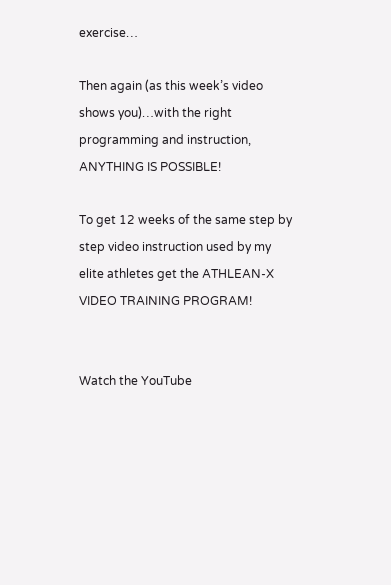exercise…

Then again (as this week’s video shows you)…with the right programming and instruction, ANYTHING IS POSSIBLE!

To get 12 weeks of the same step by step video instruction used by my elite athletes get the ATHLEAN-X VIDEO TRAINING PROGRAM!


Watch the YouTube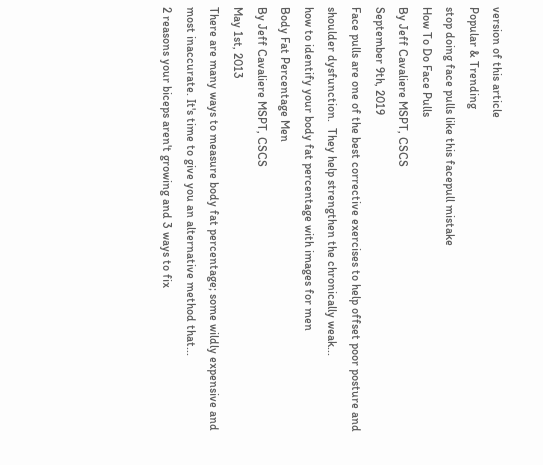version of this article
Popular & Trending
stop doing face pulls like this facepull mistake
How To Do Face Pulls
By Jeff Cavaliere MSPT, CSCS
September 9th, 2019
Face pulls are one of the best corrective exercises to help offset poor posture and shoulder dysfunction.  They help strengthen the chronically weak...
how to identify your body fat percentage with images for men
Body Fat Percentage Men
By Jeff Cavaliere MSPT, CSCS
May 1st, 2013
There are many ways to measure body fat percentage; some wildly expensive and most inaccurate. It's time to give you an alternative method that...
2 reasons your biceps aren't growing and 3 ways to fix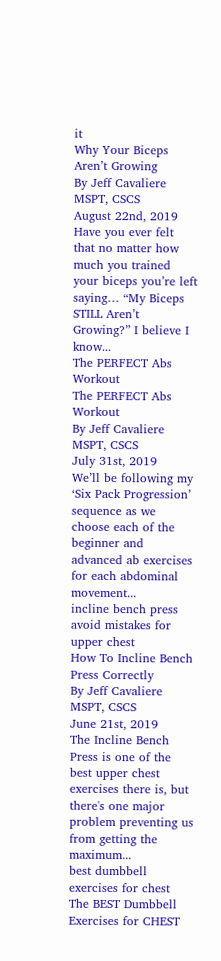it
Why Your Biceps Aren’t Growing
By Jeff Cavaliere MSPT, CSCS
August 22nd, 2019
Have you ever felt that no matter how much you trained your biceps you’re left saying… “My Biceps STILL Aren’t Growing?” I believe I know...
The PERFECT Abs Workout
The PERFECT Abs Workout
By Jeff Cavaliere MSPT, CSCS
July 31st, 2019
We’ll be following my ‘Six Pack Progression’ sequence as we choose each of the beginner and advanced ab exercises for each abdominal movement...
incline bench press avoid mistakes for upper chest
How To Incline Bench Press Correctly
By Jeff Cavaliere MSPT, CSCS
June 21st, 2019
The Incline Bench Press is one of the best upper chest exercises there is, but there's one major problem preventing us from getting the maximum...
best dumbbell exercises for chest
The BEST Dumbbell Exercises for CHEST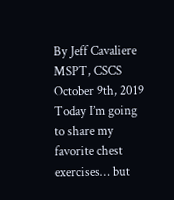By Jeff Cavaliere MSPT, CSCS
October 9th, 2019
Today I’m going to share my favorite chest exercises… but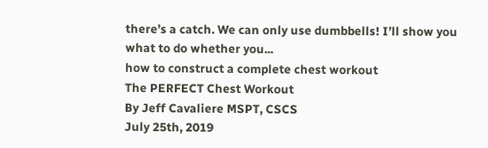there’s a catch. We can only use dumbbells! I’ll show you what to do whether you...
how to construct a complete chest workout
The PERFECT Chest Workout
By Jeff Cavaliere MSPT, CSCS
July 25th, 2019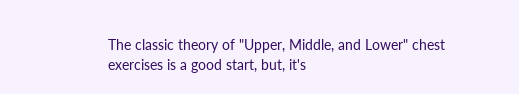The classic theory of "Upper, Middle, and Lower" chest exercises is a good start, but, it's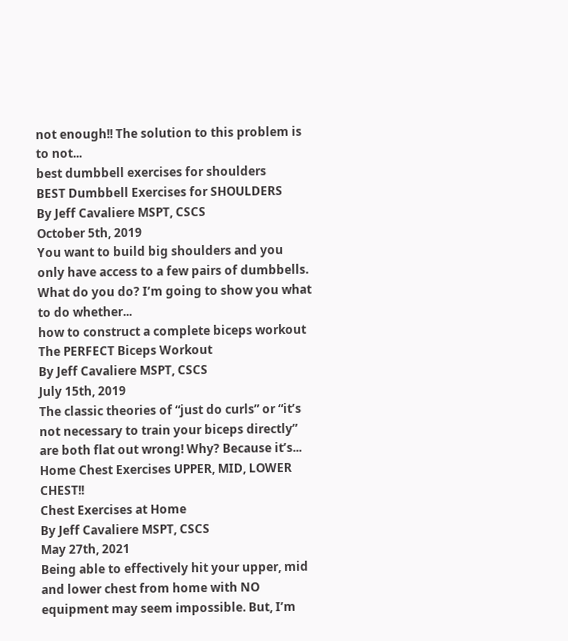not enough!! The solution to this problem is to not...
best dumbbell exercises for shoulders
BEST Dumbbell Exercises for SHOULDERS
By Jeff Cavaliere MSPT, CSCS
October 5th, 2019
You want to build big shoulders and you only have access to a few pairs of dumbbells. What do you do? I’m going to show you what to do whether...
how to construct a complete biceps workout
The PERFECT Biceps Workout
By Jeff Cavaliere MSPT, CSCS
July 15th, 2019
The classic theories of “just do curls” or “it’s not necessary to train your biceps directly” are both flat out wrong! Why? Because it’s...
Home Chest Exercises UPPER, MID, LOWER CHEST!!
Chest Exercises at Home
By Jeff Cavaliere MSPT, CSCS
May 27th, 2021
Being able to effectively hit your upper, mid and lower chest from home with NO equipment may seem impossible. But, I’m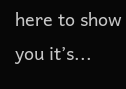here to show you it’s...